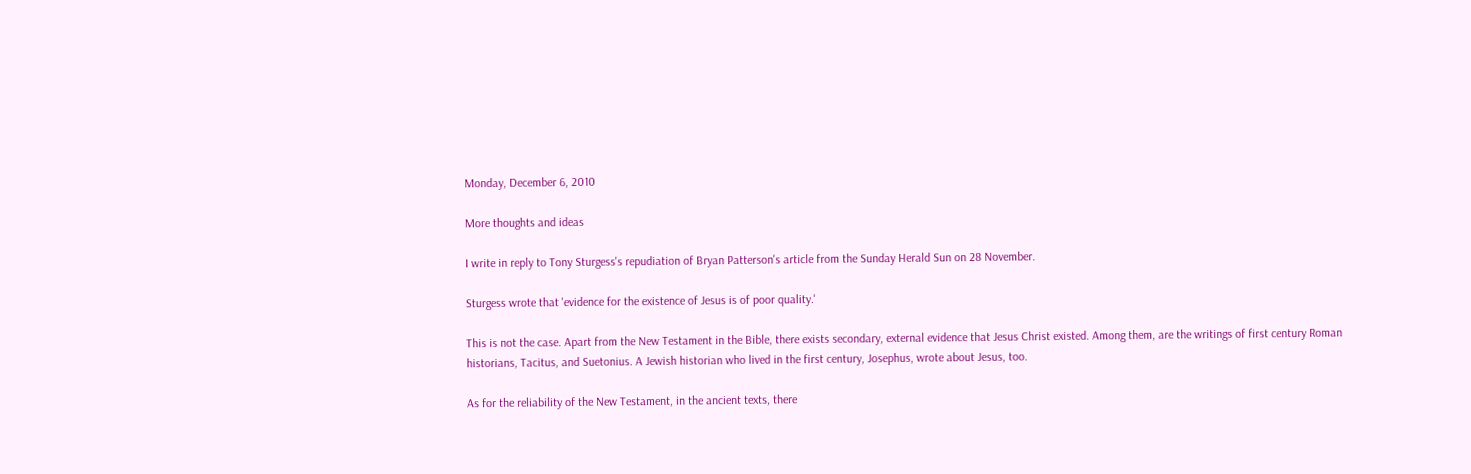Monday, December 6, 2010

More thoughts and ideas

I write in reply to Tony Sturgess's repudiation of Bryan Patterson's article from the Sunday Herald Sun on 28 November.

Sturgess wrote that 'evidence for the existence of Jesus is of poor quality.'

This is not the case. Apart from the New Testament in the Bible, there exists secondary, external evidence that Jesus Christ existed. Among them, are the writings of first century Roman historians, Tacitus, and Suetonius. A Jewish historian who lived in the first century, Josephus, wrote about Jesus, too.

As for the reliability of the New Testament, in the ancient texts, there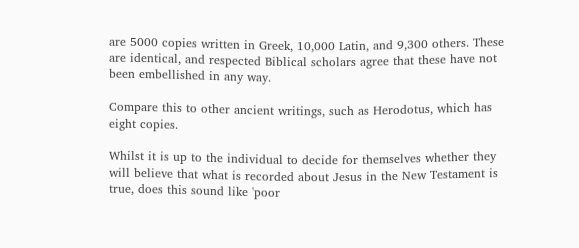are 5000 copies written in Greek, 10,000 Latin, and 9,300 others. These are identical, and respected Biblical scholars agree that these have not been embellished in any way.

Compare this to other ancient writings, such as Herodotus, which has eight copies.

Whilst it is up to the individual to decide for themselves whether they will believe that what is recorded about Jesus in the New Testament is true, does this sound like 'poor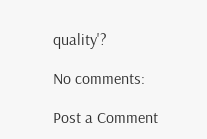quality'?

No comments:

Post a Comment